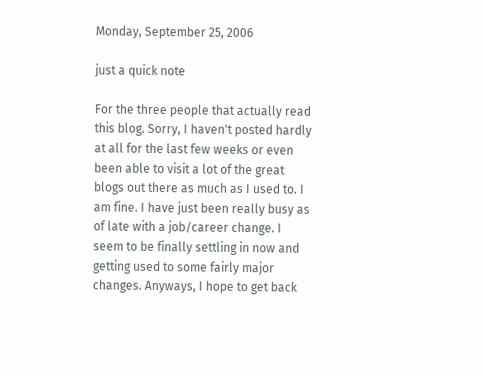Monday, September 25, 2006

just a quick note

For the three people that actually read this blog. Sorry, I haven't posted hardly at all for the last few weeks or even been able to visit a lot of the great blogs out there as much as I used to. I am fine. I have just been really busy as of late with a job/career change. I seem to be finally settling in now and getting used to some fairly major changes. Anyways, I hope to get back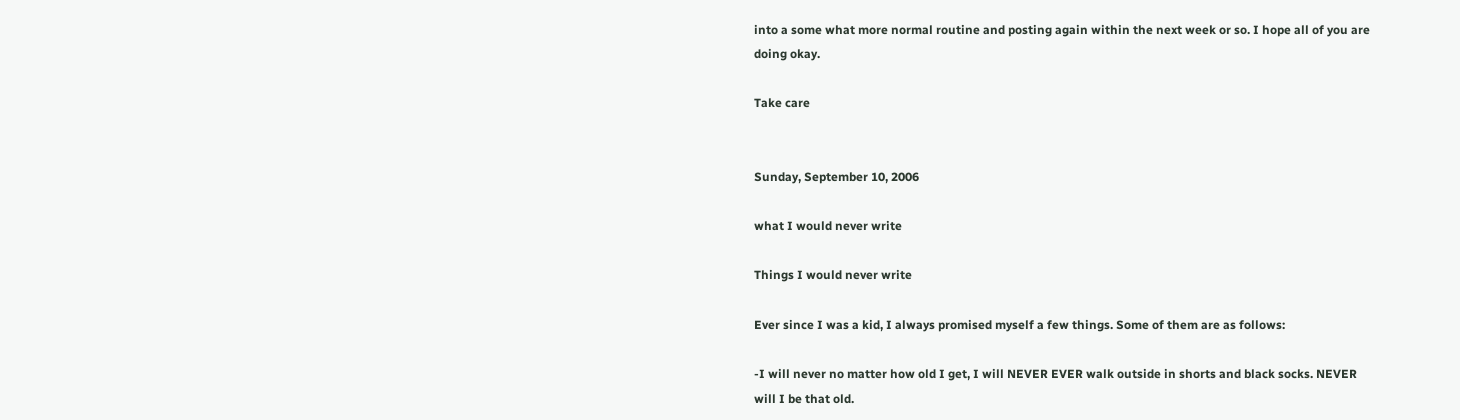into a some what more normal routine and posting again within the next week or so. I hope all of you are doing okay.

Take care


Sunday, September 10, 2006

what I would never write

Things I would never write

Ever since I was a kid, I always promised myself a few things. Some of them are as follows:

-I will never no matter how old I get, I will NEVER EVER walk outside in shorts and black socks. NEVER will I be that old.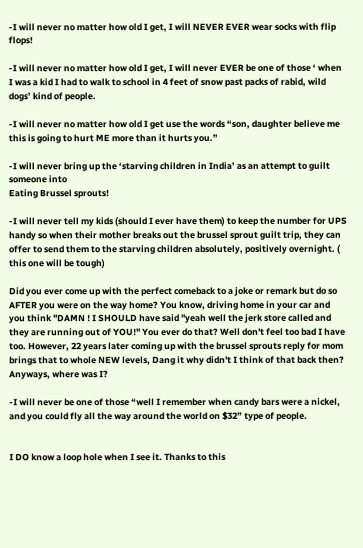-I will never no matter how old I get, I will NEVER EVER wear socks with flip flops!

-I will never no matter how old I get, I will never EVER be one of those ‘ when I was a kid I had to walk to school in 4 feet of snow past packs of rabid, wild dogs’ kind of people.

-I will never no matter how old I get use the words “son, daughter believe me this is going to hurt ME more than it hurts you.”

-I will never bring up the ‘starving children in India’ as an attempt to guilt someone into
Eating Brussel sprouts!

-I will never tell my kids (should I ever have them) to keep the number for UPS handy so when their mother breaks out the brussel sprout guilt trip, they can offer to send them to the starving children absolutely, positively overnight. ( this one will be tough)

Did you ever come up with the perfect comeback to a joke or remark but do so AFTER you were on the way home? You know, driving home in your car and you think "DAMN ! I SHOULD have said "yeah well the jerk store called and they are running out of YOU!" You ever do that? Well don't feel too bad I have too. However, 22 years later coming up with the brussel sprouts reply for mom brings that to whole NEW levels, Dang it why didn't I think of that back then?
Anyways, where was I?

-I will never be one of those “well I remember when candy bars were a nickel, and you could fly all the way around the world on $32” type of people.


I DO know a loop hole when I see it. Thanks to this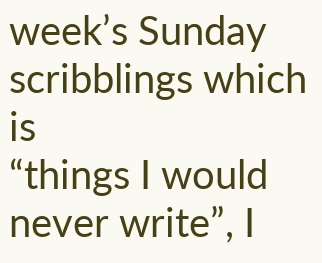week’s Sunday scribblings which is
“things I would never write”, I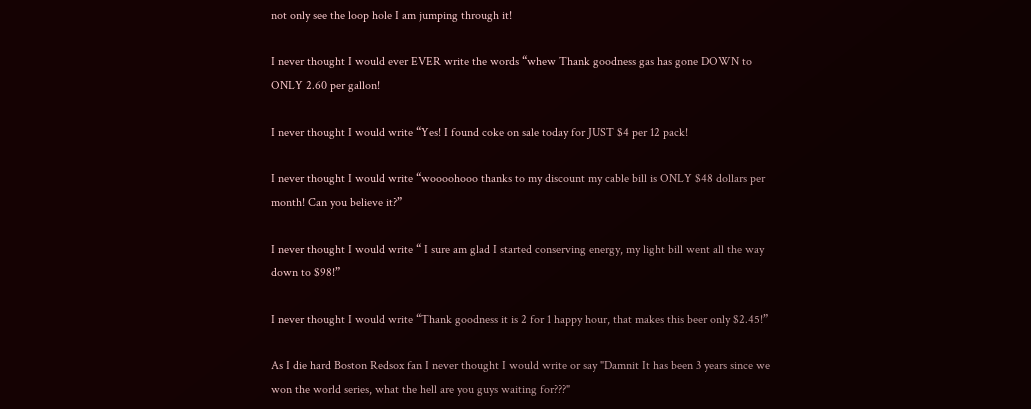not only see the loop hole I am jumping through it!

I never thought I would ever EVER write the words “whew Thank goodness gas has gone DOWN to ONLY 2.60 per gallon!

I never thought I would write “Yes! I found coke on sale today for JUST $4 per 12 pack!

I never thought I would write “woooohooo thanks to my discount my cable bill is ONLY $48 dollars per month! Can you believe it?”

I never thought I would write “ I sure am glad I started conserving energy, my light bill went all the way down to $98!”

I never thought I would write “Thank goodness it is 2 for 1 happy hour, that makes this beer only $2.45!”

As I die hard Boston Redsox fan I never thought I would write or say "Damnit It has been 3 years since we won the world series, what the hell are you guys waiting for???"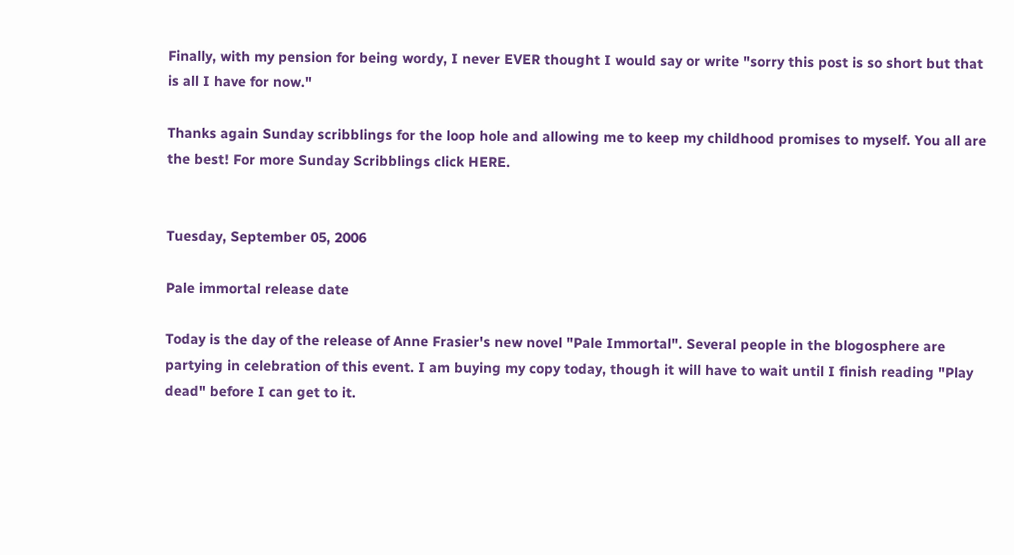Finally, with my pension for being wordy, I never EVER thought I would say or write "sorry this post is so short but that is all I have for now."

Thanks again Sunday scribblings for the loop hole and allowing me to keep my childhood promises to myself. You all are the best! For more Sunday Scribblings click HERE.


Tuesday, September 05, 2006

Pale immortal release date

Today is the day of the release of Anne Frasier's new novel "Pale Immortal". Several people in the blogosphere are partying in celebration of this event. I am buying my copy today, though it will have to wait until I finish reading "Play dead" before I can get to it.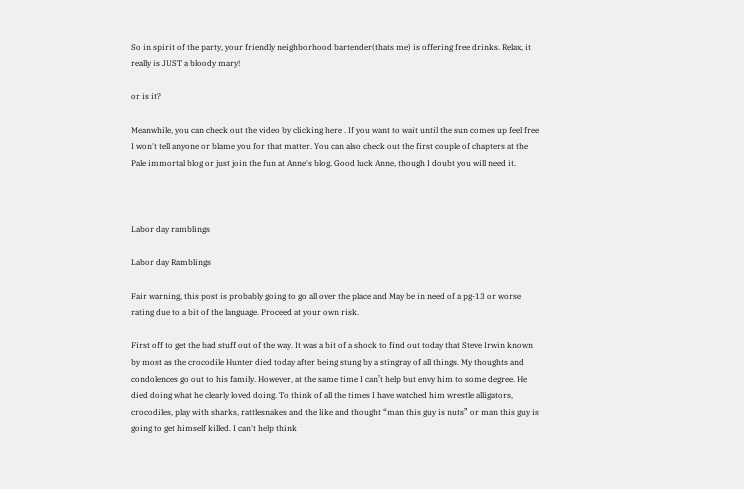So in spirit of the party, your friendly neighborhood bartender(thats me) is offering free drinks. Relax, it really is JUST a bloody mary!

or is it?

Meanwhile, you can check out the video by clicking here . If you want to wait until the sun comes up feel free I won't tell anyone or blame you for that matter. You can also check out the first couple of chapters at the Pale immortal blog or just join the fun at Anne's blog. Good luck Anne, though I doubt you will need it.



Labor day ramblings

Labor day Ramblings

Fair warning, this post is probably going to go all over the place and May be in need of a pg-13 or worse rating due to a bit of the language. Proceed at your own risk.

First off to get the bad stuff out of the way. It was a bit of a shock to find out today that Steve Irwin known by most as the crocodile Hunter died today after being stung by a stingray of all things. My thoughts and condolences go out to his family. However, at the same time I can’t help but envy him to some degree. He died doing what he clearly loved doing. To think of all the times I have watched him wrestle alligators, crocodiles, play with sharks, rattlesnakes and the like and thought “man this guy is nuts” or man this guy is going to get himself killed. I can't help think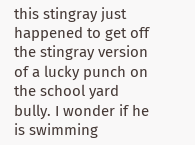this stingray just happened to get off the stingray version of a lucky punch on the school yard bully. I wonder if he is swimming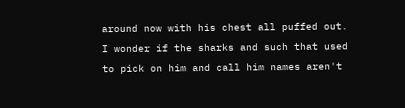around now with his chest all puffed out. I wonder if the sharks and such that used to pick on him and call him names aren't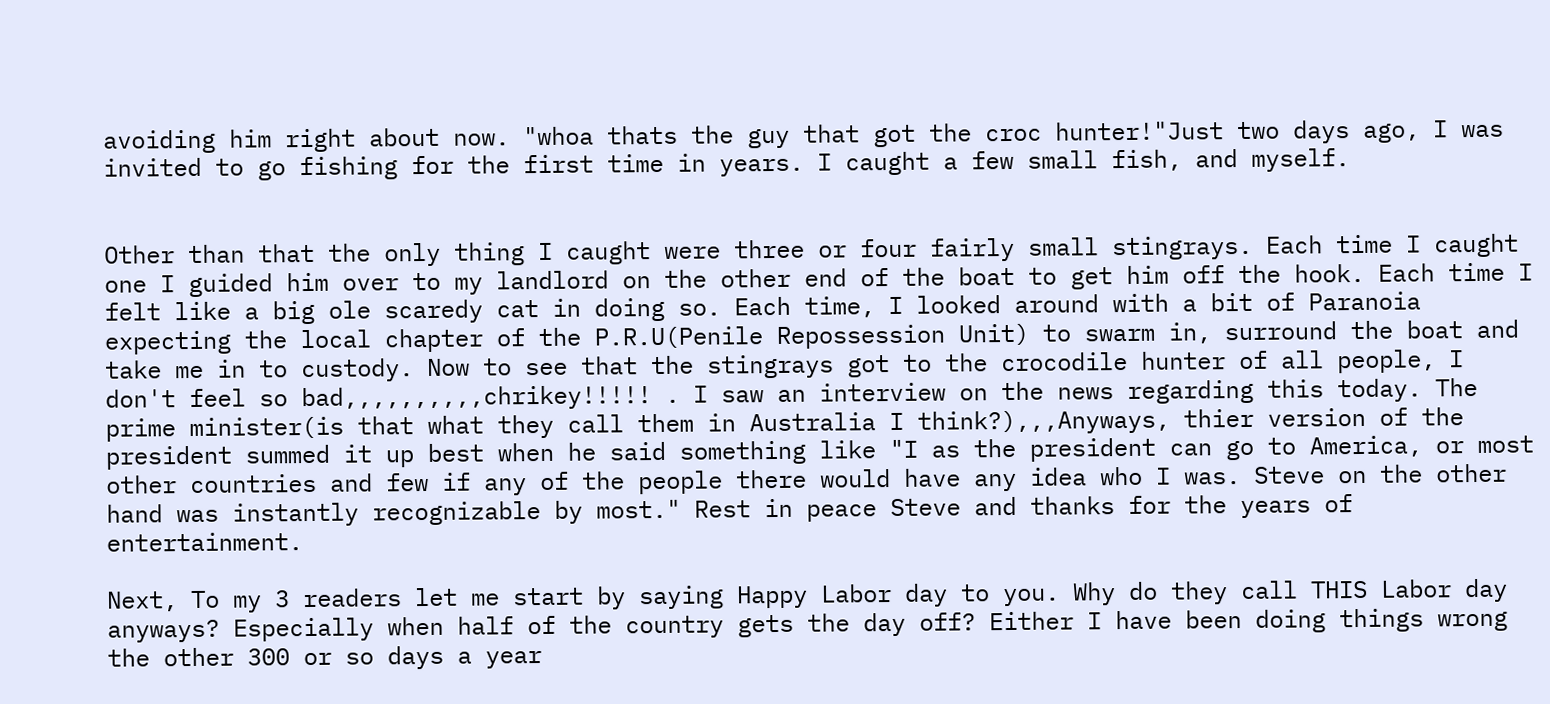avoiding him right about now. "whoa thats the guy that got the croc hunter!"Just two days ago, I was invited to go fishing for the first time in years. I caught a few small fish, and myself.


Other than that the only thing I caught were three or four fairly small stingrays. Each time I caught one I guided him over to my landlord on the other end of the boat to get him off the hook. Each time I felt like a big ole scaredy cat in doing so. Each time, I looked around with a bit of Paranoia expecting the local chapter of the P.R.U(Penile Repossession Unit) to swarm in, surround the boat and take me in to custody. Now to see that the stingrays got to the crocodile hunter of all people, I don't feel so bad,,,,,,,,,,chrikey!!!!! . I saw an interview on the news regarding this today. The prime minister(is that what they call them in Australia I think?),,,Anyways, thier version of the president summed it up best when he said something like "I as the president can go to America, or most other countries and few if any of the people there would have any idea who I was. Steve on the other hand was instantly recognizable by most." Rest in peace Steve and thanks for the years of entertainment.

Next, To my 3 readers let me start by saying Happy Labor day to you. Why do they call THIS Labor day anyways? Especially when half of the country gets the day off? Either I have been doing things wrong the other 300 or so days a year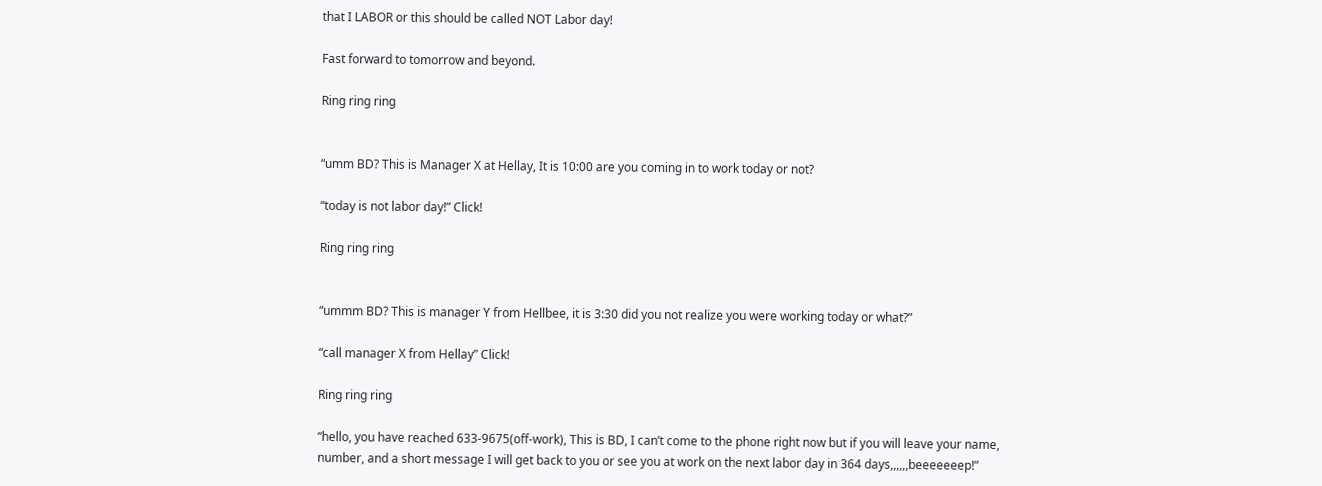that I LABOR or this should be called NOT Labor day!

Fast forward to tomorrow and beyond.

Ring ring ring


“umm BD? This is Manager X at Hellay, It is 10:00 are you coming in to work today or not?

“today is not labor day!” Click!

Ring ring ring


“ummm BD? This is manager Y from Hellbee, it is 3:30 did you not realize you were working today or what?”

“call manager X from Hellay” Click!

Ring ring ring

“hello, you have reached 633-9675(off-work), This is BD, I can’t come to the phone right now but if you will leave your name, number, and a short message I will get back to you or see you at work on the next labor day in 364 days,,,,,,beeeeeeep!”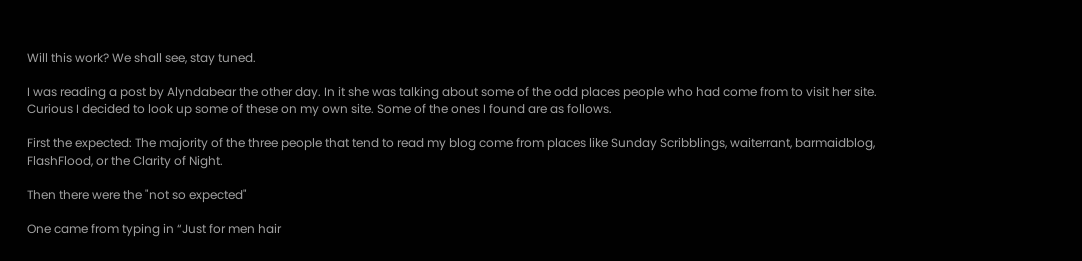Will this work? We shall see, stay tuned.

I was reading a post by Alyndabear the other day. In it she was talking about some of the odd places people who had come from to visit her site. Curious I decided to look up some of these on my own site. Some of the ones I found are as follows.

First the expected: The majority of the three people that tend to read my blog come from places like Sunday Scribblings, waiterrant, barmaidblog, FlashFlood, or the Clarity of Night.

Then there were the "not so expected"

One came from typing in “Just for men hair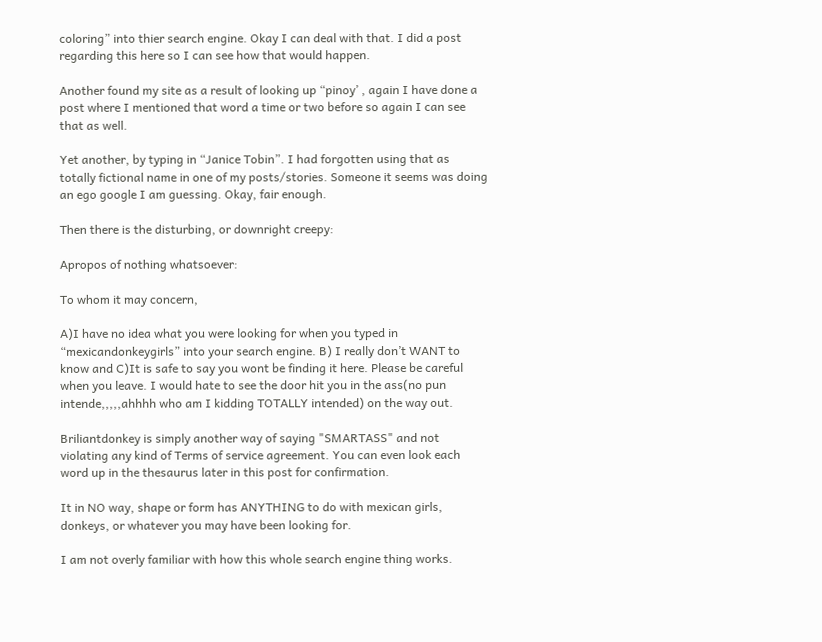coloring” into thier search engine. Okay I can deal with that. I did a post regarding this here so I can see how that would happen.

Another found my site as a result of looking up “pinoy’ , again I have done a post where I mentioned that word a time or two before so again I can see that as well.

Yet another, by typing in “Janice Tobin”. I had forgotten using that as totally fictional name in one of my posts/stories. Someone it seems was doing an ego google I am guessing. Okay, fair enough.

Then there is the disturbing, or downright creepy:

Apropos of nothing whatsoever:

To whom it may concern,

A)I have no idea what you were looking for when you typed in “mexicandonkeygirls” into your search engine. B) I really don’t WANT to know and C)It is safe to say you wont be finding it here. Please be careful when you leave. I would hate to see the door hit you in the ass(no pun intende,,,,,ahhhh who am I kidding TOTALLY intended) on the way out.

Briliantdonkey is simply another way of saying "SMARTASS" and not violating any kind of Terms of service agreement. You can even look each word up in the thesaurus later in this post for confirmation.

It in NO way, shape or form has ANYTHING to do with mexican girls, donkeys, or whatever you may have been looking for.

I am not overly familiar with how this whole search engine thing works.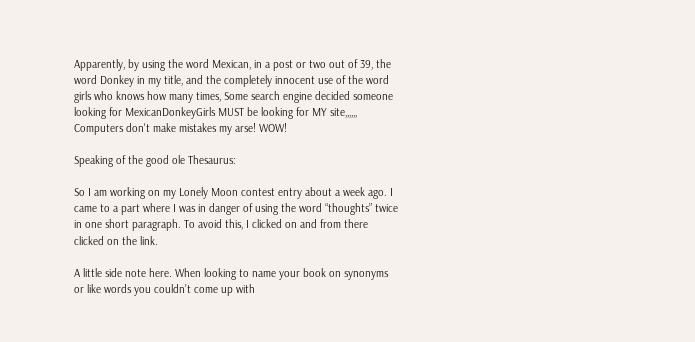Apparently, by using the word Mexican, in a post or two out of 39, the word Donkey in my title, and the completely innocent use of the word girls who knows how many times, Some search engine decided someone looking for MexicanDonkeyGirls MUST be looking for MY site,,,,,, Computers don't make mistakes my arse! WOW!

Speaking of the good ole Thesaurus:

So I am working on my Lonely Moon contest entry about a week ago. I came to a part where I was in danger of using the word “thoughts” twice in one short paragraph. To avoid this, I clicked on and from there clicked on the link.

A little side note here. When looking to name your book on synonyms or like words you couldn’t come up with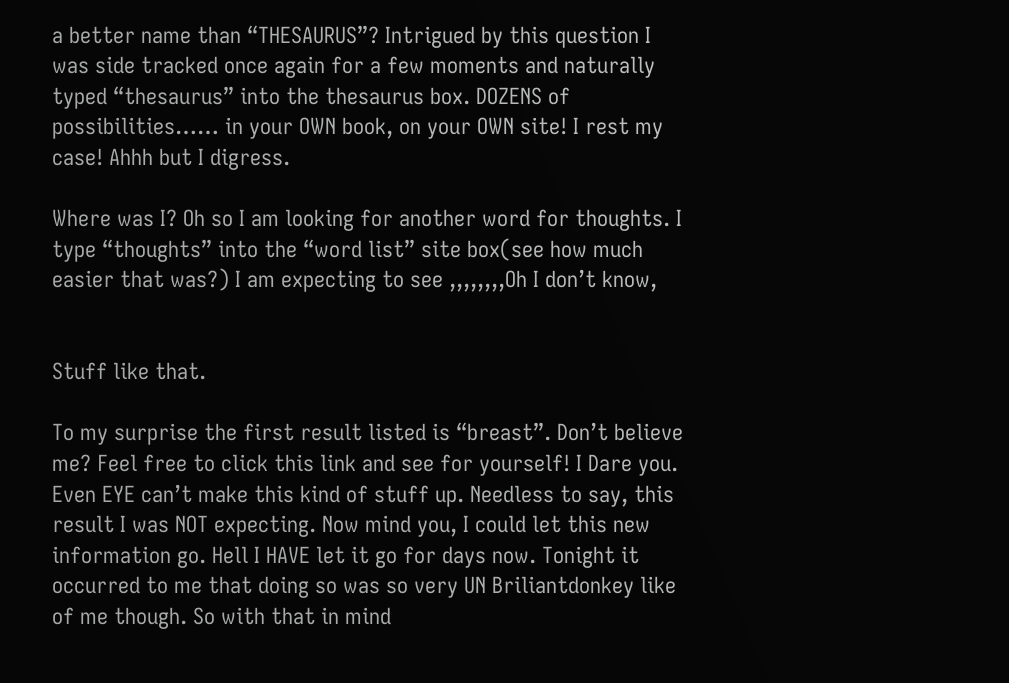a better name than “THESAURUS”? Intrigued by this question I was side tracked once again for a few moments and naturally typed “thesaurus” into the thesaurus box. DOZENS of possibilities…… in your OWN book, on your OWN site! I rest my case! Ahhh but I digress.

Where was I? Oh so I am looking for another word for thoughts. I type “thoughts” into the “word list” site box(see how much easier that was?) I am expecting to see ,,,,,,,,Oh I don’t know,


Stuff like that.

To my surprise the first result listed is “breast”. Don’t believe me? Feel free to click this link and see for yourself! I Dare you. Even EYE can’t make this kind of stuff up. Needless to say, this result I was NOT expecting. Now mind you, I could let this new information go. Hell I HAVE let it go for days now. Tonight it occurred to me that doing so was so very UN Briliantdonkey like of me though. So with that in mind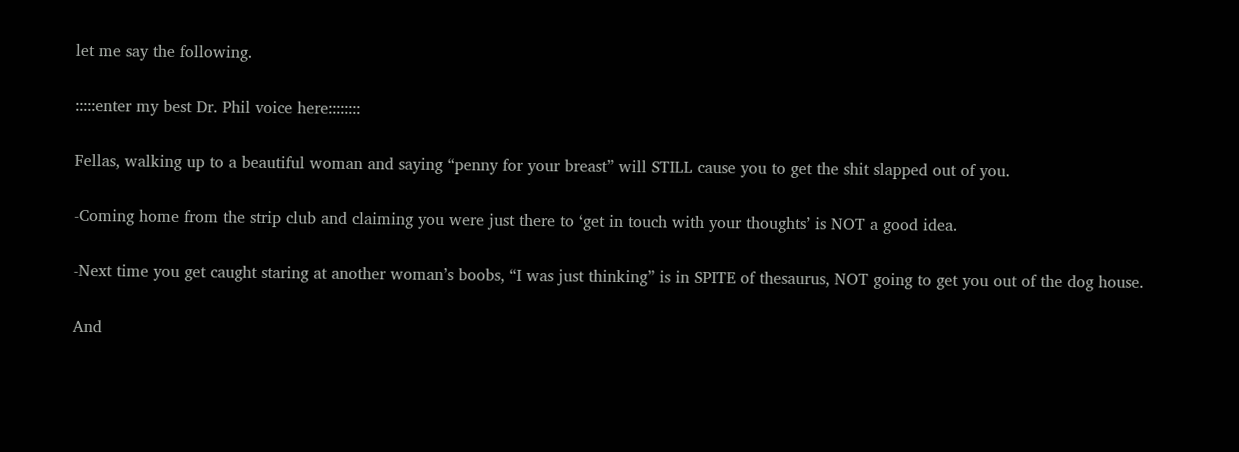let me say the following.

:::::enter my best Dr. Phil voice here::::::::

Fellas, walking up to a beautiful woman and saying “penny for your breast” will STILL cause you to get the shit slapped out of you.

-Coming home from the strip club and claiming you were just there to ‘get in touch with your thoughts’ is NOT a good idea.

-Next time you get caught staring at another woman’s boobs, “I was just thinking” is in SPITE of thesaurus, NOT going to get you out of the dog house.

And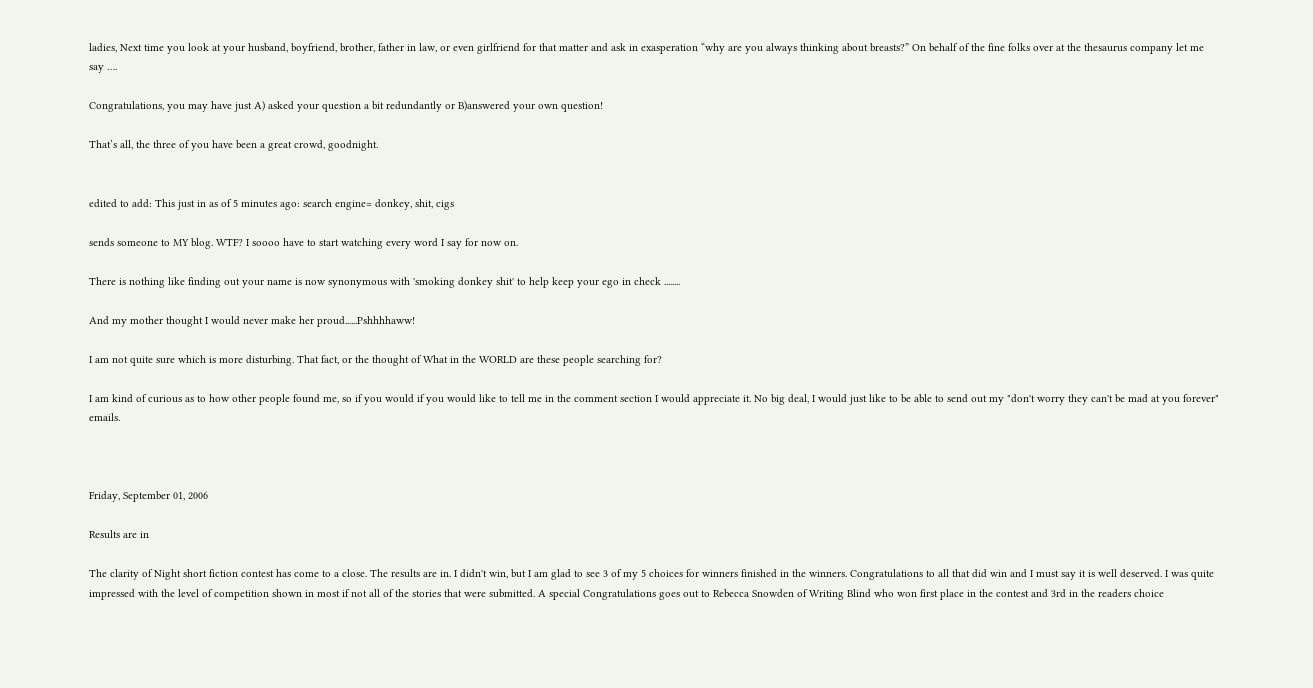ladies, Next time you look at your husband, boyfriend, brother, father in law, or even girlfriend for that matter and ask in exasperation “why are you always thinking about breasts?” On behalf of the fine folks over at the thesaurus company let me say ….

Congratulations, you may have just A) asked your question a bit redundantly or B)answered your own question!

That’s all, the three of you have been a great crowd, goodnight.


edited to add: This just in as of 5 minutes ago: search engine= donkey, shit, cigs

sends someone to MY blog. WTF? I soooo have to start watching every word I say for now on.

There is nothing like finding out your name is now synonymous with 'smoking donkey shit' to help keep your ego in check ........

And my mother thought I would never make her proud......Pshhhhaww!

I am not quite sure which is more disturbing. That fact, or the thought of What in the WORLD are these people searching for?

I am kind of curious as to how other people found me, so if you would if you would like to tell me in the comment section I would appreciate it. No big deal, I would just like to be able to send out my "don't worry they can't be mad at you forever" emails.



Friday, September 01, 2006

Results are in

The clarity of Night short fiction contest has come to a close. The results are in. I didn't win, but I am glad to see 3 of my 5 choices for winners finished in the winners. Congratulations to all that did win and I must say it is well deserved. I was quite impressed with the level of competition shown in most if not all of the stories that were submitted. A special Congratulations goes out to Rebecca Snowden of Writing Blind who won first place in the contest and 3rd in the readers choice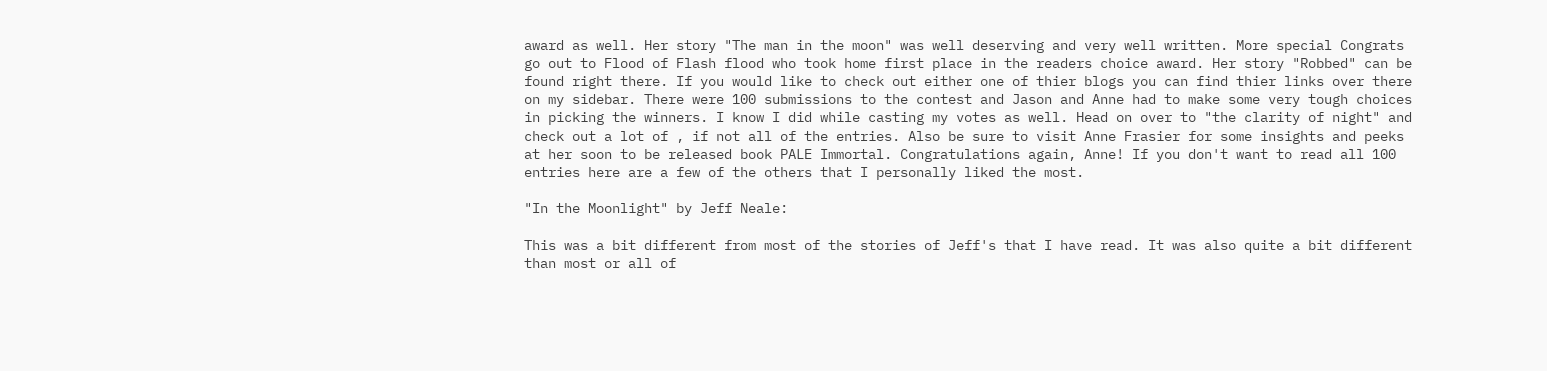award as well. Her story "The man in the moon" was well deserving and very well written. More special Congrats go out to Flood of Flash flood who took home first place in the readers choice award. Her story "Robbed" can be found right there. If you would like to check out either one of thier blogs you can find thier links over there on my sidebar. There were 100 submissions to the contest and Jason and Anne had to make some very tough choices in picking the winners. I know I did while casting my votes as well. Head on over to "the clarity of night" and check out a lot of , if not all of the entries. Also be sure to visit Anne Frasier for some insights and peeks at her soon to be released book PALE Immortal. Congratulations again, Anne! If you don't want to read all 100 entries here are a few of the others that I personally liked the most.

"In the Moonlight" by Jeff Neale:

This was a bit different from most of the stories of Jeff's that I have read. It was also quite a bit different than most or all of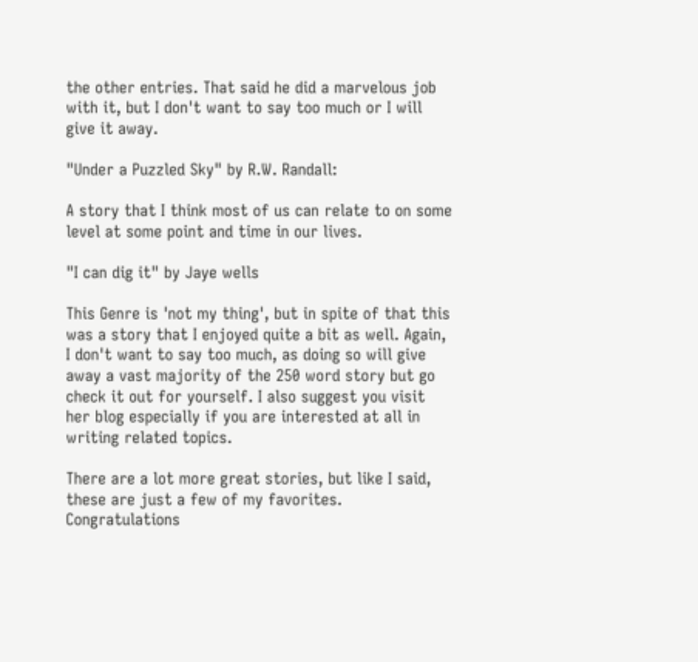the other entries. That said he did a marvelous job with it, but I don't want to say too much or I will give it away.

"Under a Puzzled Sky" by R.W. Randall:

A story that I think most of us can relate to on some level at some point and time in our lives.

"I can dig it" by Jaye wells

This Genre is 'not my thing', but in spite of that this was a story that I enjoyed quite a bit as well. Again, I don't want to say too much, as doing so will give away a vast majority of the 250 word story but go check it out for yourself. I also suggest you visit her blog especially if you are interested at all in writing related topics.

There are a lot more great stories, but like I said, these are just a few of my favorites. Congratulations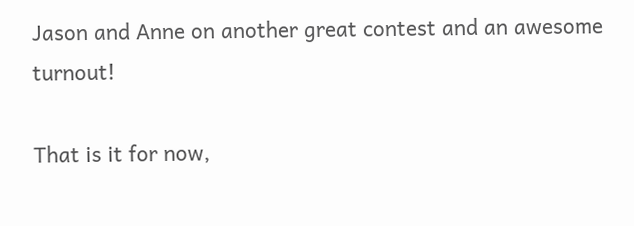Jason and Anne on another great contest and an awesome turnout!

That is it for now,